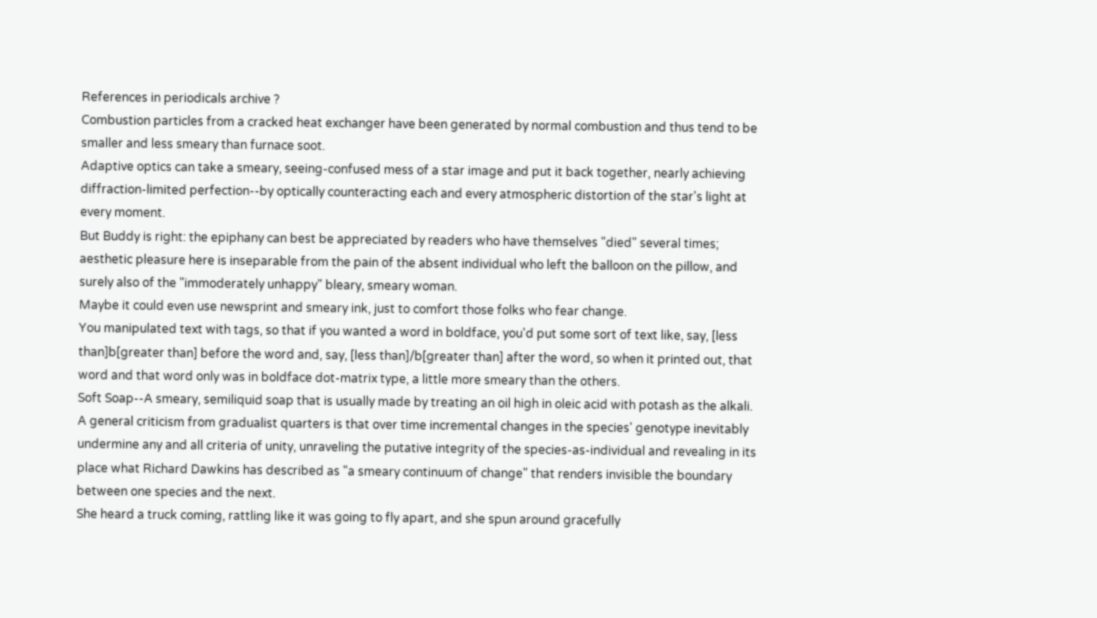References in periodicals archive ?
Combustion particles from a cracked heat exchanger have been generated by normal combustion and thus tend to be smaller and less smeary than furnace soot.
Adaptive optics can take a smeary, seeing-confused mess of a star image and put it back together, nearly achieving diffraction-limited perfection--by optically counteracting each and every atmospheric distortion of the star's light at every moment.
But Buddy is right: the epiphany can best be appreciated by readers who have themselves "died" several times; aesthetic pleasure here is inseparable from the pain of the absent individual who left the balloon on the pillow, and surely also of the "immoderately unhappy" bleary, smeary woman.
Maybe it could even use newsprint and smeary ink, just to comfort those folks who fear change.
You manipulated text with tags, so that if you wanted a word in boldface, you'd put some sort of text like, say, [less than]b[greater than] before the word and, say, [less than]/b[greater than] after the word, so when it printed out, that word and that word only was in boldface dot-matrix type, a little more smeary than the others.
Soft Soap--A smeary, semiliquid soap that is usually made by treating an oil high in oleic acid with potash as the alkali.
A general criticism from gradualist quarters is that over time incremental changes in the species' genotype inevitably undermine any and all criteria of unity, unraveling the putative integrity of the species-as-individual and revealing in its place what Richard Dawkins has described as "a smeary continuum of change" that renders invisible the boundary between one species and the next.
She heard a truck coming, rattling like it was going to fly apart, and she spun around gracefully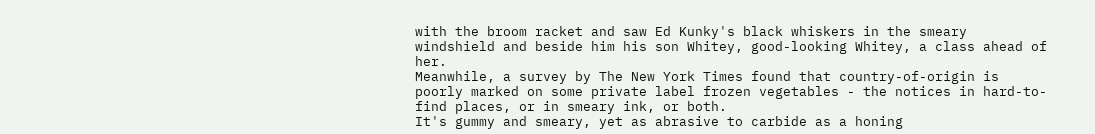with the broom racket and saw Ed Kunky's black whiskers in the smeary windshield and beside him his son Whitey, good-looking Whitey, a class ahead of her.
Meanwhile, a survey by The New York Times found that country-of-origin is poorly marked on some private label frozen vegetables - the notices in hard-to-find places, or in smeary ink, or both.
It's gummy and smeary, yet as abrasive to carbide as a honing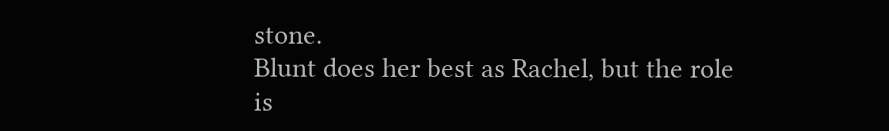stone.
Blunt does her best as Rachel, but the role is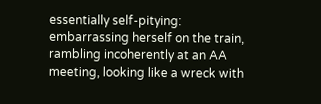essentially self-pitying: embarrassing herself on the train, rambling incoherently at an AA meeting, looking like a wreck with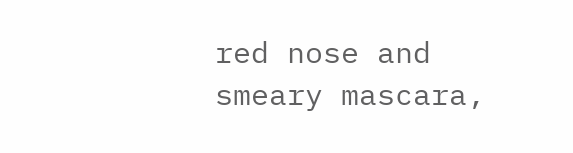red nose and smeary mascara,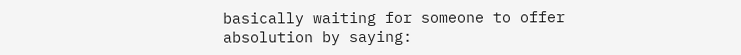basically waiting for someone to offer absolution by saying: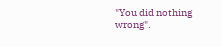"You did nothing wrong".